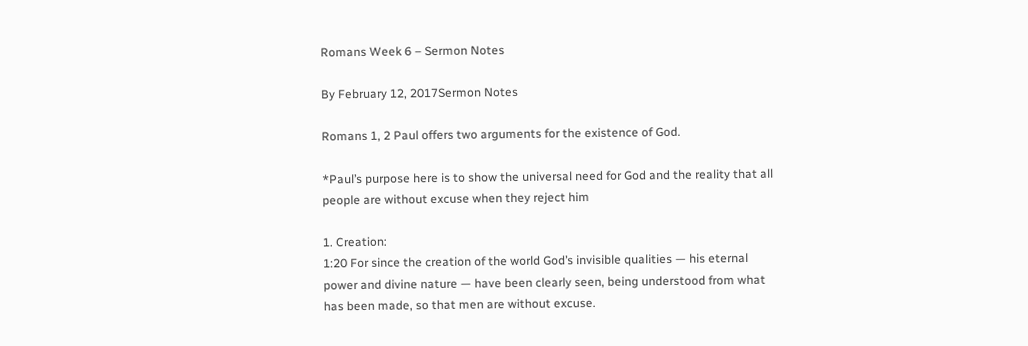Romans Week 6 – Sermon Notes

By February 12, 2017Sermon Notes

Romans 1, 2 Paul offers two arguments for the existence of God.

*Paul’s purpose here is to show the universal need for God and the reality that all people are without excuse when they reject him

1. Creation:
1:20 For since the creation of the world God’s invisible qualities — his eternal power and divine nature — have been clearly seen, being understood from what has been made, so that men are without excuse.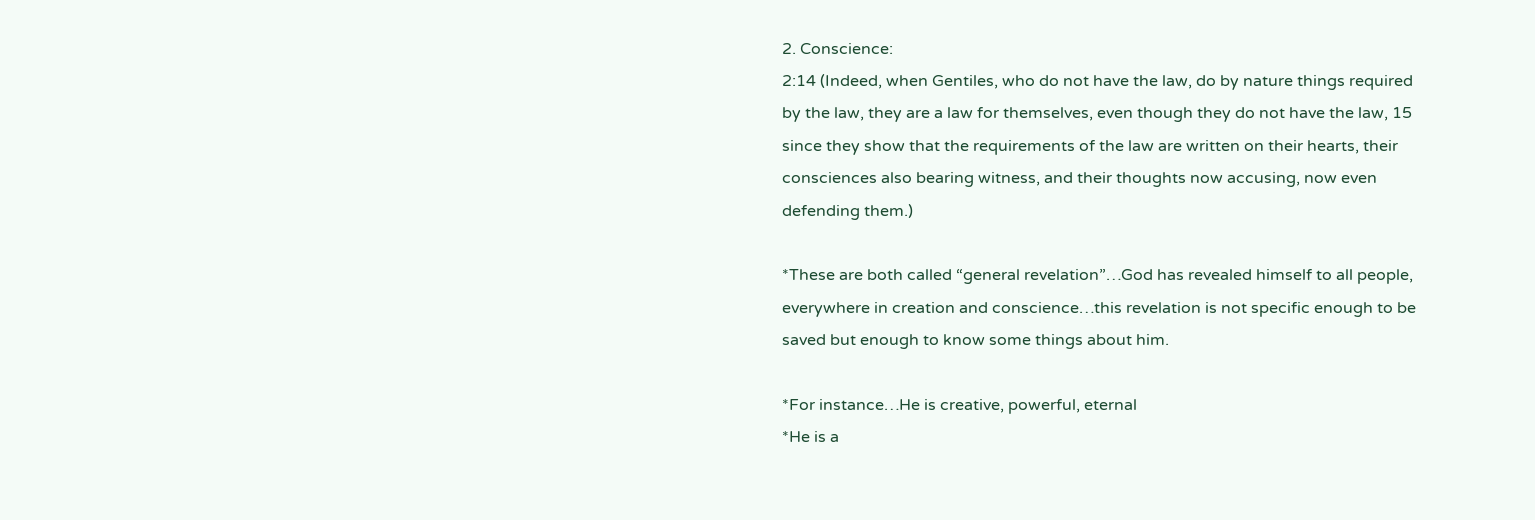2. Conscience:
2:14 (Indeed, when Gentiles, who do not have the law, do by nature things required by the law, they are a law for themselves, even though they do not have the law, 15 since they show that the requirements of the law are written on their hearts, their consciences also bearing witness, and their thoughts now accusing, now even defending them.)

*These are both called “general revelation”…God has revealed himself to all people, everywhere in creation and conscience…this revelation is not specific enough to be saved but enough to know some things about him.

*For instance…He is creative, powerful, eternal
*He is a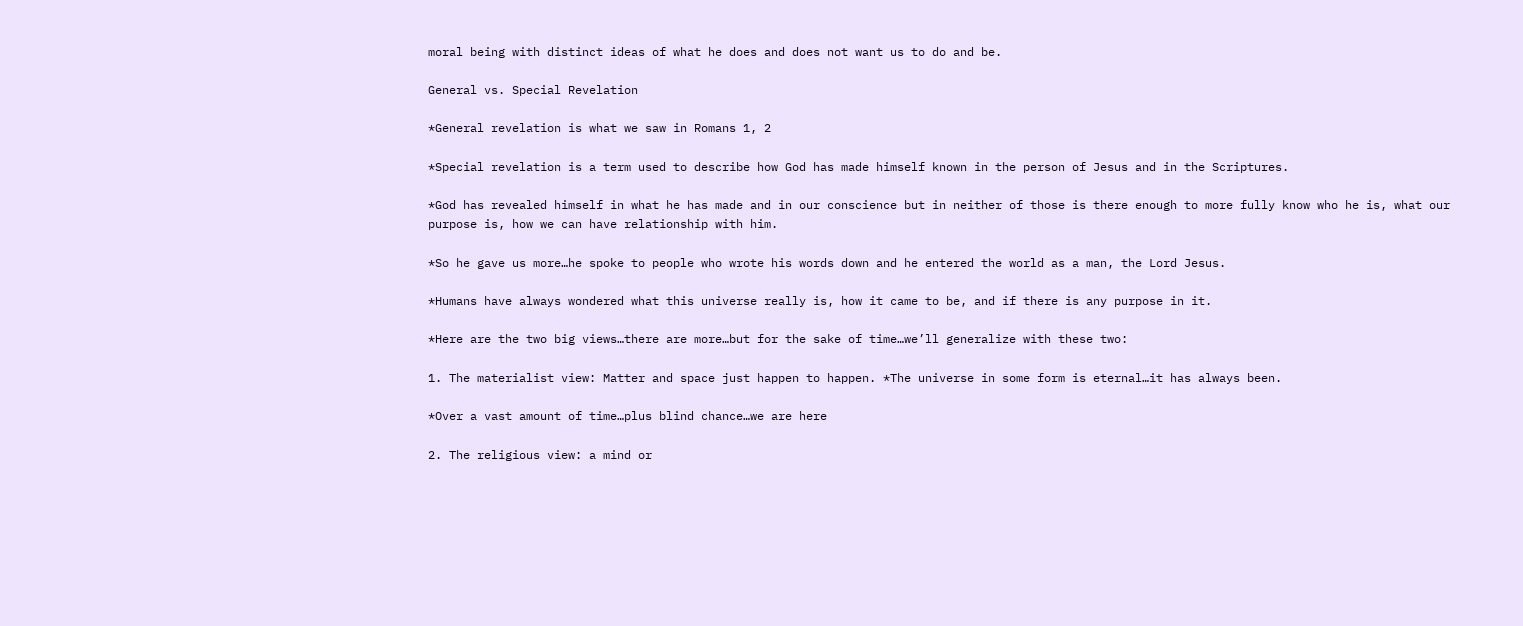moral being with distinct ideas of what he does and does not want us to do and be.

General vs. Special Revelation

*General revelation is what we saw in Romans 1, 2

*Special revelation is a term used to describe how God has made himself known in the person of Jesus and in the Scriptures.

*God has revealed himself in what he has made and in our conscience but in neither of those is there enough to more fully know who he is, what our purpose is, how we can have relationship with him.

*So he gave us more…he spoke to people who wrote his words down and he entered the world as a man, the Lord Jesus.

*Humans have always wondered what this universe really is, how it came to be, and if there is any purpose in it.

*Here are the two big views…there are more…but for the sake of time…we’ll generalize with these two:

1. The materialist view: Matter and space just happen to happen. *The universe in some form is eternal…it has always been.

*Over a vast amount of time…plus blind chance…we are here

2. The religious view: a mind or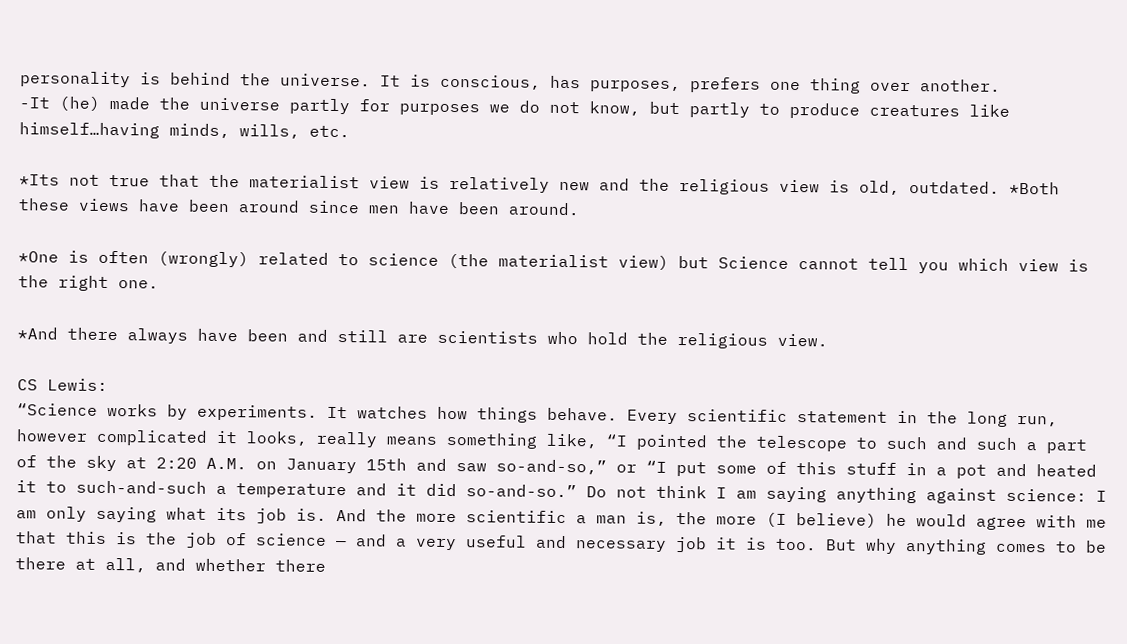personality is behind the universe. It is conscious, has purposes, prefers one thing over another.
-It (he) made the universe partly for purposes we do not know, but partly to produce creatures like himself…having minds, wills, etc.

*Its not true that the materialist view is relatively new and the religious view is old, outdated. *Both these views have been around since men have been around.

*One is often (wrongly) related to science (the materialist view) but Science cannot tell you which view is the right one.

*And there always have been and still are scientists who hold the religious view.

CS Lewis:
“Science works by experiments. It watches how things behave. Every scientific statement in the long run, however complicated it looks, really means something like, “I pointed the telescope to such and such a part of the sky at 2:20 A.M. on January 15th and saw so-and-so,” or “I put some of this stuff in a pot and heated it to such-and-such a temperature and it did so-and-so.” Do not think I am saying anything against science: I am only saying what its job is. And the more scientific a man is, the more (I believe) he would agree with me that this is the job of science — and a very useful and necessary job it is too. But why anything comes to be there at all, and whether there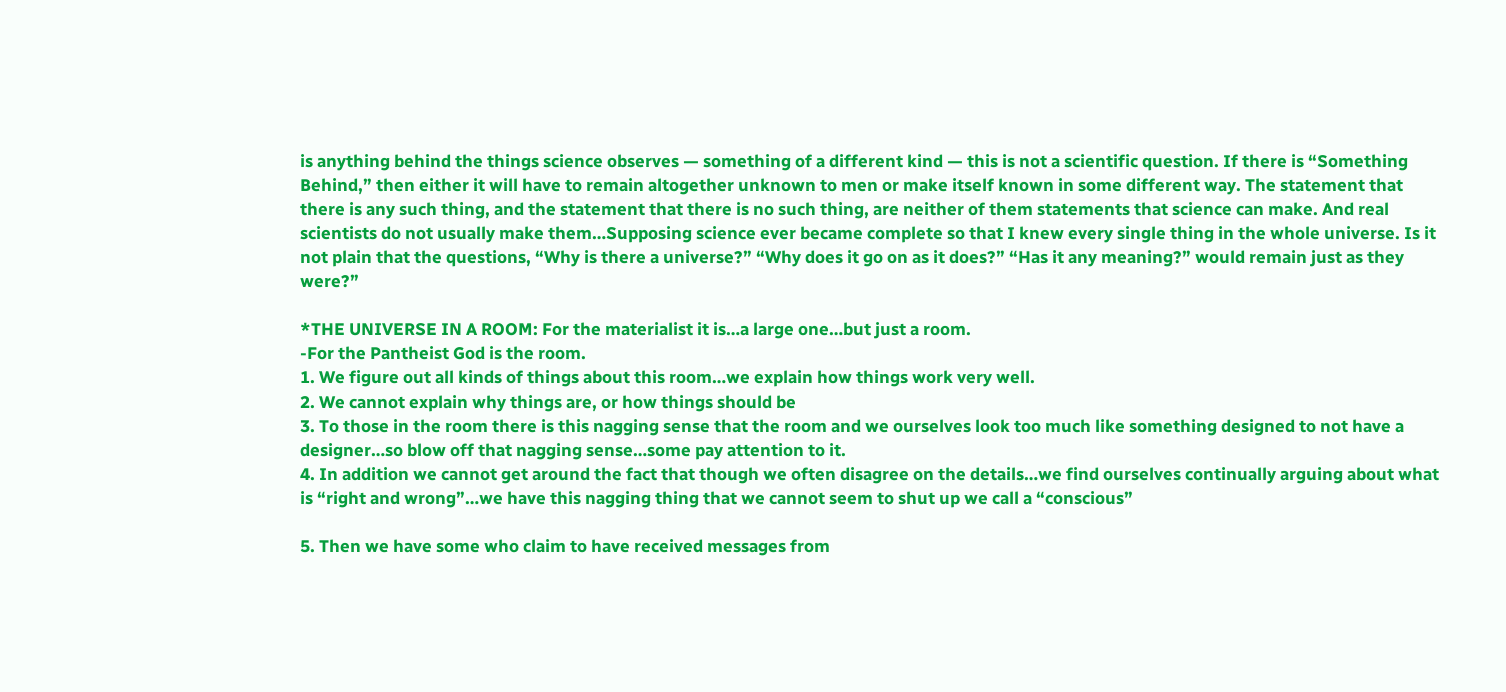is anything behind the things science observes — something of a different kind — this is not a scientific question. If there is “Something Behind,” then either it will have to remain altogether unknown to men or make itself known in some different way. The statement that there is any such thing, and the statement that there is no such thing, are neither of them statements that science can make. And real scientists do not usually make them…Supposing science ever became complete so that I knew every single thing in the whole universe. Is it not plain that the questions, “Why is there a universe?” “Why does it go on as it does?” “Has it any meaning?” would remain just as they were?”

*THE UNIVERSE IN A ROOM: For the materialist it is…a large one…but just a room.
-For the Pantheist God is the room.
1. We figure out all kinds of things about this room…we explain how things work very well.
2. We cannot explain why things are, or how things should be
3. To those in the room there is this nagging sense that the room and we ourselves look too much like something designed to not have a designer…so blow off that nagging sense…some pay attention to it.
4. In addition we cannot get around the fact that though we often disagree on the details…we find ourselves continually arguing about what is “right and wrong”…we have this nagging thing that we cannot seem to shut up we call a “conscious”

5. Then we have some who claim to have received messages from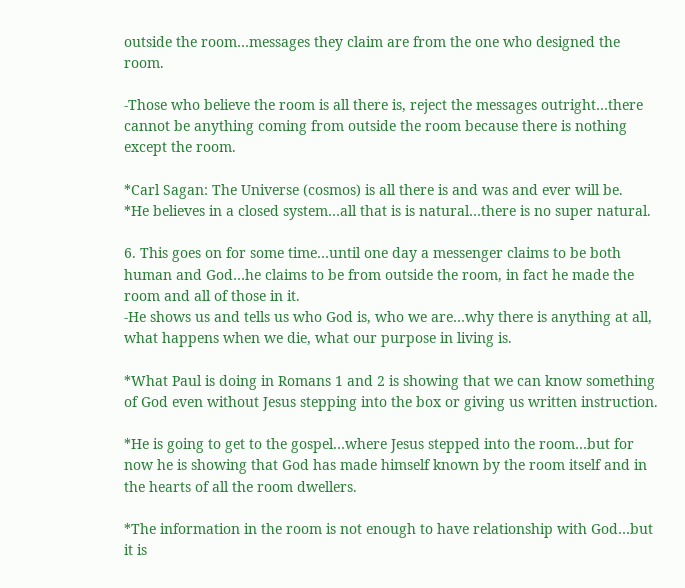outside the room…messages they claim are from the one who designed the room.

-Those who believe the room is all there is, reject the messages outright…there cannot be anything coming from outside the room because there is nothing except the room.

*Carl Sagan: The Universe (cosmos) is all there is and was and ever will be.
*He believes in a closed system…all that is is natural…there is no super natural.

6. This goes on for some time…until one day a messenger claims to be both human and God…he claims to be from outside the room, in fact he made the room and all of those in it.
-He shows us and tells us who God is, who we are…why there is anything at all, what happens when we die, what our purpose in living is.

*What Paul is doing in Romans 1 and 2 is showing that we can know something of God even without Jesus stepping into the box or giving us written instruction.

*He is going to get to the gospel…where Jesus stepped into the room…but for now he is showing that God has made himself known by the room itself and in the hearts of all the room dwellers.

*The information in the room is not enough to have relationship with God…but it is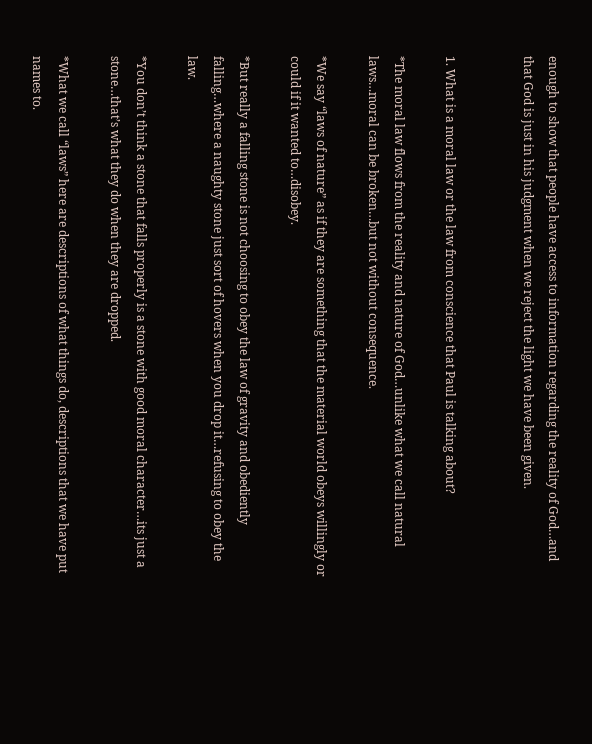enough to show that people have access to information regarding the reality of God…and that God is just in his judgment when we reject the light we have been given.


1. What is a moral law or the law from conscience that Paul is talking about?

*The moral law flows from the reality and nature of God…unlike what we call natural laws…moral can be broken…but not without consequence.

*We say “laws of nature” as if they are something that the material world obeys willingly or could if it wanted to…disobey.

*But really a falling stone is not choosing to obey the law of gravity and obediently falling…where a naughty stone just sort of hovers when you drop it…refusing to obey the law.

*You don’t think a stone that falls properly is a stone with good moral character…its just a stone…that’s what they do when they are dropped.

*What we call “laws” here are descriptions of what things do, descriptions that we have put names to.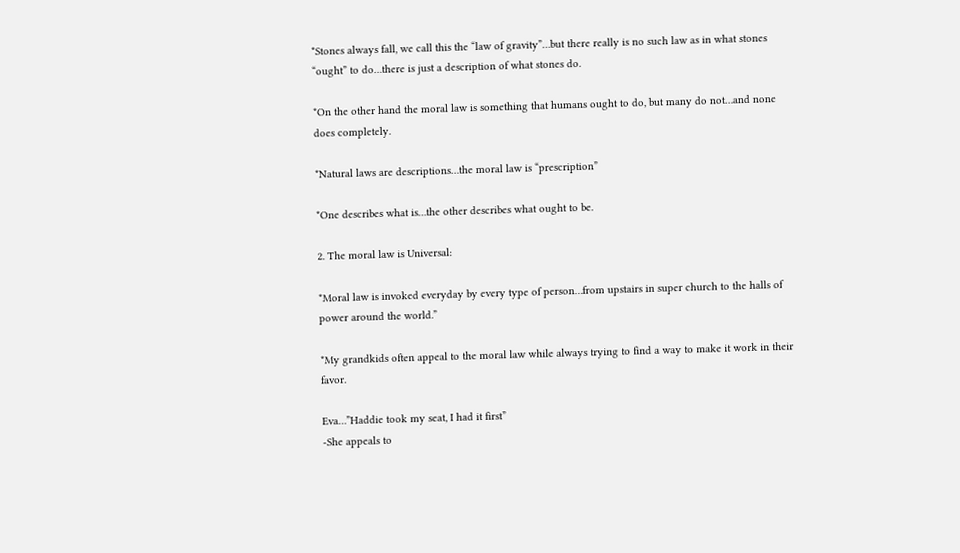*Stones always fall, we call this the “law of gravity”…but there really is no such law as in what stones “ought” to do…there is just a description of what stones do.

*On the other hand the moral law is something that humans ought to do, but many do not…and none does completely.

*Natural laws are descriptions…the moral law is “prescription”

*One describes what is…the other describes what ought to be.

2. The moral law is Universal:

*Moral law is invoked everyday by every type of person…from upstairs in super church to the halls of power around the world.”

*My grandkids often appeal to the moral law while always trying to find a way to make it work in their favor.

Eva…”Haddie took my seat, I had it first”
-She appeals to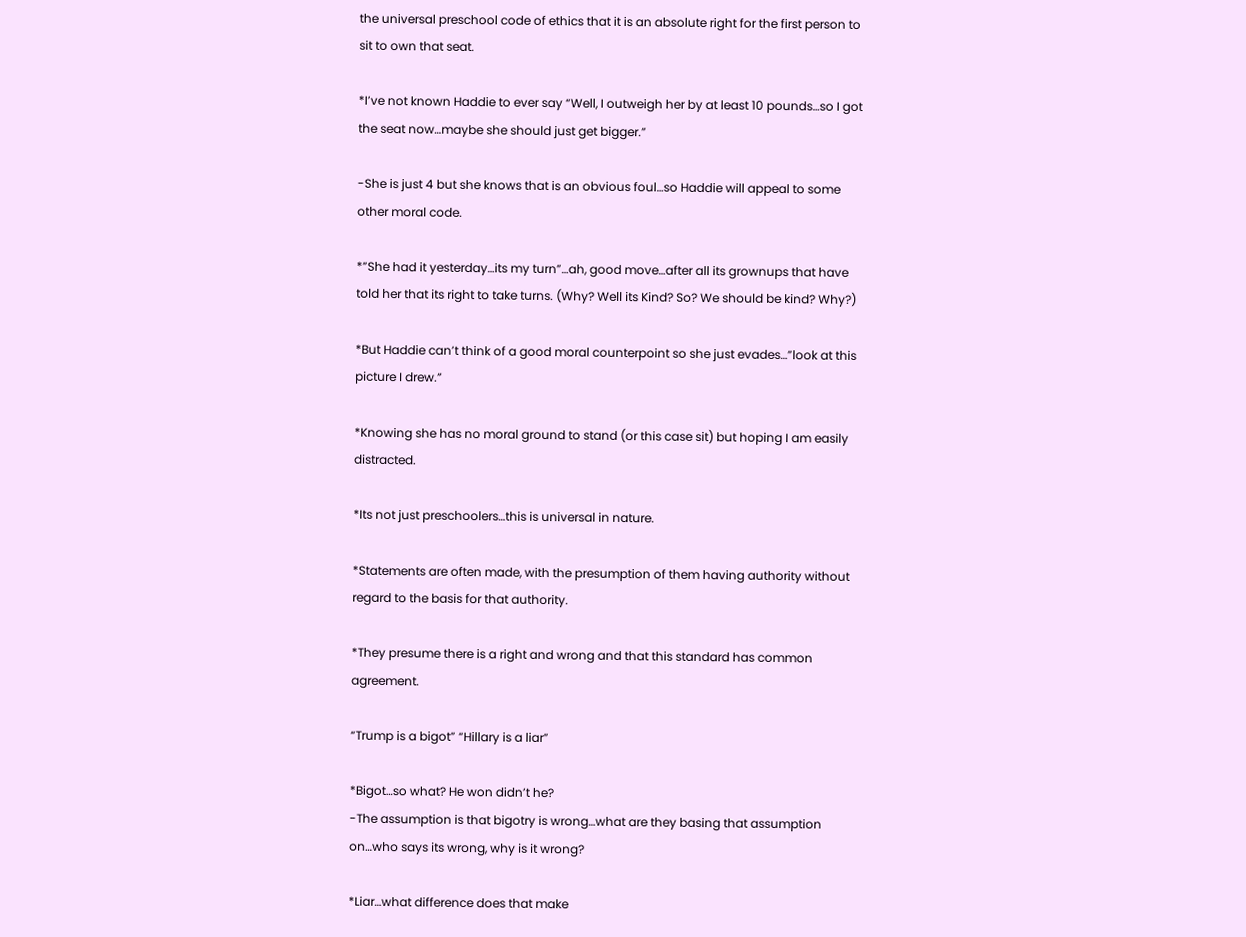the universal preschool code of ethics that it is an absolute right for the first person to sit to own that seat.

*I’ve not known Haddie to ever say “Well, I outweigh her by at least 10 pounds…so I got the seat now…maybe she should just get bigger.”

-She is just 4 but she knows that is an obvious foul…so Haddie will appeal to some other moral code.

*”She had it yesterday…its my turn”…ah, good move…after all its grownups that have told her that its right to take turns. (Why? Well its Kind? So? We should be kind? Why?)

*But Haddie can’t think of a good moral counterpoint so she just evades…”look at this picture I drew.”

*Knowing she has no moral ground to stand (or this case sit) but hoping I am easily distracted.

*Its not just preschoolers…this is universal in nature.

*Statements are often made, with the presumption of them having authority without regard to the basis for that authority.

*They presume there is a right and wrong and that this standard has common agreement.

“Trump is a bigot” “Hillary is a liar”

*Bigot…so what? He won didn’t he?
-The assumption is that bigotry is wrong…what are they basing that assumption on…who says its wrong, why is it wrong?

*Liar…what difference does that make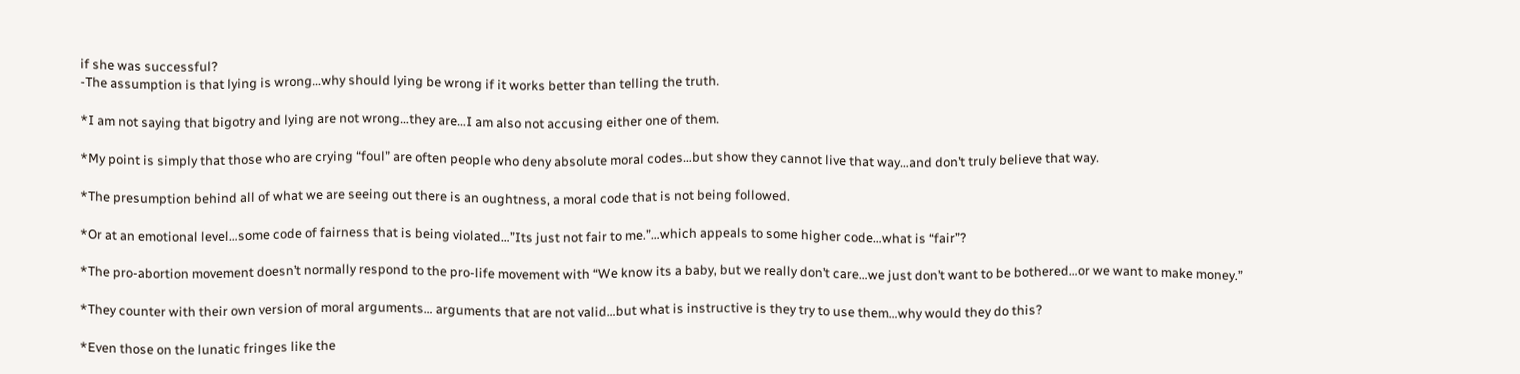if she was successful?
-The assumption is that lying is wrong…why should lying be wrong if it works better than telling the truth.

*I am not saying that bigotry and lying are not wrong…they are…I am also not accusing either one of them.

*My point is simply that those who are crying “foul” are often people who deny absolute moral codes…but show they cannot live that way…and don’t truly believe that way.

*The presumption behind all of what we are seeing out there is an oughtness, a moral code that is not being followed.

*Or at an emotional level…some code of fairness that is being violated…”Its just not fair to me.”…which appeals to some higher code…what is “fair”?

*The pro-abortion movement doesn’t normally respond to the pro-life movement with “We know its a baby, but we really don’t care…we just don’t want to be bothered…or we want to make money.”

*They counter with their own version of moral arguments… arguments that are not valid…but what is instructive is they try to use them…why would they do this?

*Even those on the lunatic fringes like the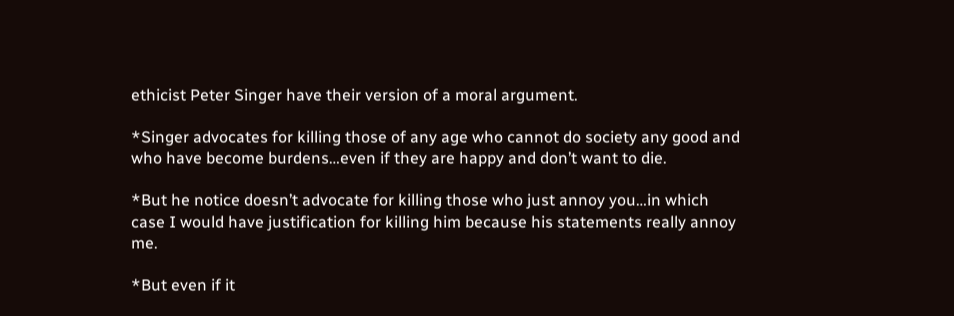ethicist Peter Singer have their version of a moral argument.

*Singer advocates for killing those of any age who cannot do society any good and who have become burdens…even if they are happy and don’t want to die.

*But he notice doesn’t advocate for killing those who just annoy you…in which case I would have justification for killing him because his statements really annoy me.

*But even if it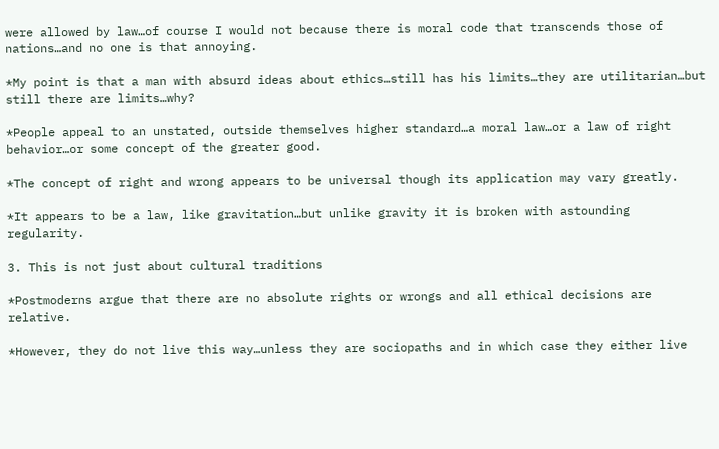were allowed by law…of course I would not because there is moral code that transcends those of nations…and no one is that annoying.

*My point is that a man with absurd ideas about ethics…still has his limits…they are utilitarian…but still there are limits…why?

*People appeal to an unstated, outside themselves higher standard…a moral law…or a law of right behavior…or some concept of the greater good.

*The concept of right and wrong appears to be universal though its application may vary greatly.

*It appears to be a law, like gravitation…but unlike gravity it is broken with astounding regularity.

3. This is not just about cultural traditions

*Postmoderns argue that there are no absolute rights or wrongs and all ethical decisions are relative.

*However, they do not live this way…unless they are sociopaths and in which case they either live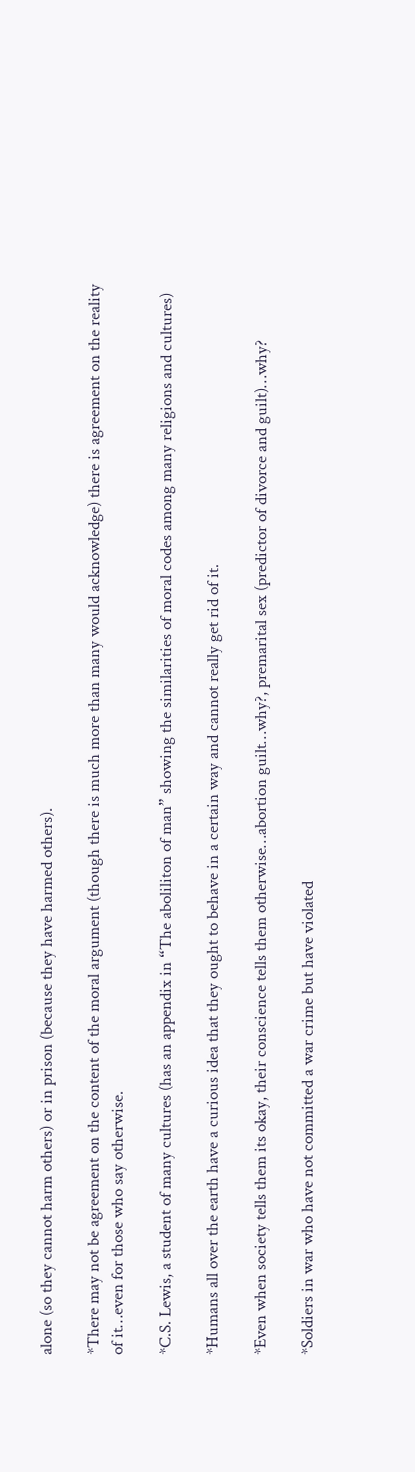alone (so they cannot harm others) or in prison (because they have harmed others).

*There may not be agreement on the content of the moral argument (though there is much more than many would acknowledge) there is agreement on the reality of it…even for those who say otherwise.

*C.S. Lewis, a student of many cultures (has an appendix in “The aboliliton of man” showing the similarities of moral codes among many religions and cultures)

*Humans all over the earth have a curious idea that they ought to behave in a certain way and cannot really get rid of it.

*Even when society tells them its okay, their conscience tells them otherwise…abortion guilt…why?, premarital sex (predictor of divorce and guilt)…why?

*Soldiers in war who have not committed a war crime but have violated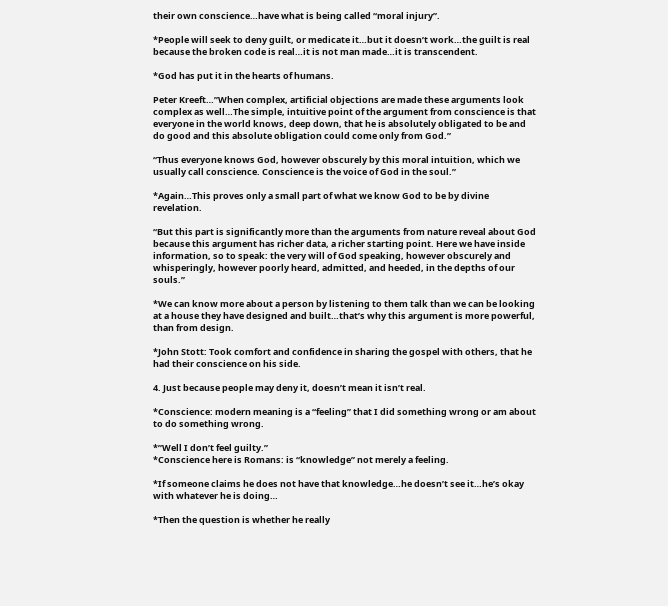their own conscience…have what is being called “moral injury”.

*People will seek to deny guilt, or medicate it…but it doesn’t work…the guilt is real because the broken code is real…it is not man made…it is transcendent.

*God has put it in the hearts of humans.

Peter Kreeft…”When complex, artificial objections are made these arguments look complex as well…The simple, intuitive point of the argument from conscience is that everyone in the world knows, deep down, that he is absolutely obligated to be and do good and this absolute obligation could come only from God.”

“Thus everyone knows God, however obscurely by this moral intuition, which we usually call conscience. Conscience is the voice of God in the soul.”

*Again…This proves only a small part of what we know God to be by divine revelation.

“But this part is significantly more than the arguments from nature reveal about God because this argument has richer data, a richer starting point. Here we have inside information, so to speak: the very will of God speaking, however obscurely and whisperingly, however poorly heard, admitted, and heeded, in the depths of our souls.”

*We can know more about a person by listening to them talk than we can be looking at a house they have designed and built…that’s why this argument is more powerful, than from design.

*John Stott: Took comfort and confidence in sharing the gospel with others, that he had their conscience on his side.

4. Just because people may deny it, doesn’t mean it isn’t real.

*Conscience: modern meaning is a “feeling” that I did something wrong or am about to do something wrong.

*”Well I don’t feel guilty.”
*Conscience here is Romans: is “knowledge” not merely a feeling.

*If someone claims he does not have that knowledge…he doesn’t see it…he’s okay with whatever he is doing…

*Then the question is whether he really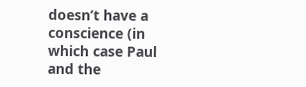doesn’t have a conscience (in which case Paul and the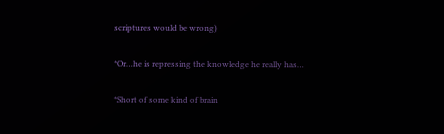scriptures would be wrong)

*Or…he is repressing the knowledge he really has…

*Short of some kind of brain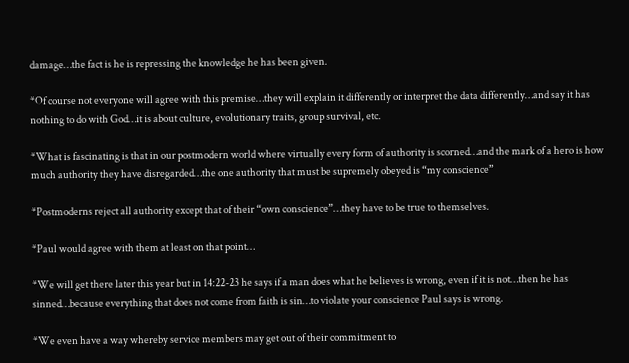damage…the fact is he is repressing the knowledge he has been given.

*Of course not everyone will agree with this premise…they will explain it differently or interpret the data differently…and say it has nothing to do with God…it is about culture, evolutionary traits, group survival, etc.

*What is fascinating is that in our postmodern world where virtually every form of authority is scorned…and the mark of a hero is how much authority they have disregarded…the one authority that must be supremely obeyed is “my conscience”

*Postmoderns reject all authority except that of their “own conscience”…they have to be true to themselves.

*Paul would agree with them at least on that point…

*We will get there later this year but in 14:22-23 he says if a man does what he believes is wrong, even if it is not…then he has sinned…because everything that does not come from faith is sin…to violate your conscience Paul says is wrong.

*We even have a way whereby service members may get out of their commitment to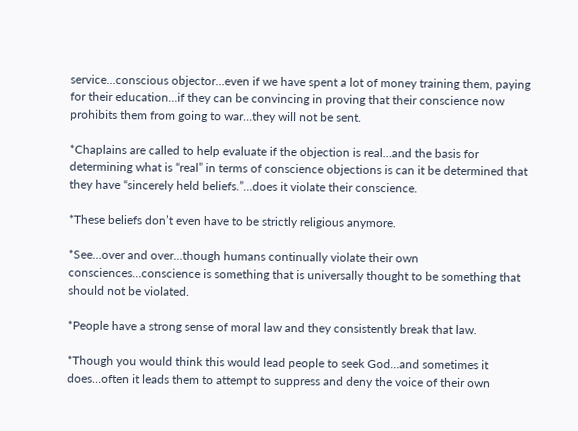service…conscious objector…even if we have spent a lot of money training them, paying for their education…if they can be convincing in proving that their conscience now prohibits them from going to war…they will not be sent.

*Chaplains are called to help evaluate if the objection is real…and the basis for determining what is “real” in terms of conscience objections is can it be determined that they have “sincerely held beliefs.”…does it violate their conscience.

*These beliefs don’t even have to be strictly religious anymore.

*See…over and over…though humans continually violate their own consciences…conscience is something that is universally thought to be something that should not be violated.

*People have a strong sense of moral law and they consistently break that law.

*Though you would think this would lead people to seek God…and sometimes it does…often it leads them to attempt to suppress and deny the voice of their own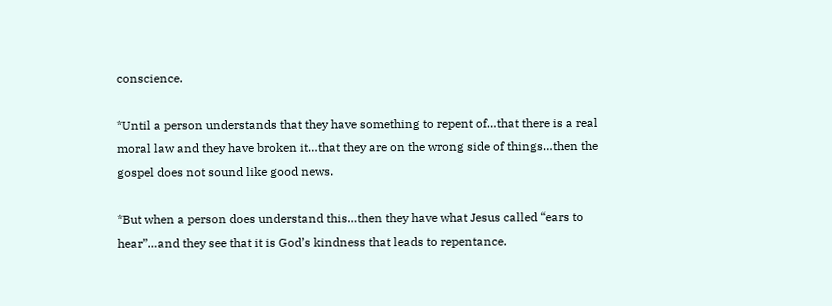conscience.

*Until a person understands that they have something to repent of…that there is a real moral law and they have broken it…that they are on the wrong side of things…then the gospel does not sound like good news.

*But when a person does understand this…then they have what Jesus called “ears to hear”…and they see that it is God’s kindness that leads to repentance.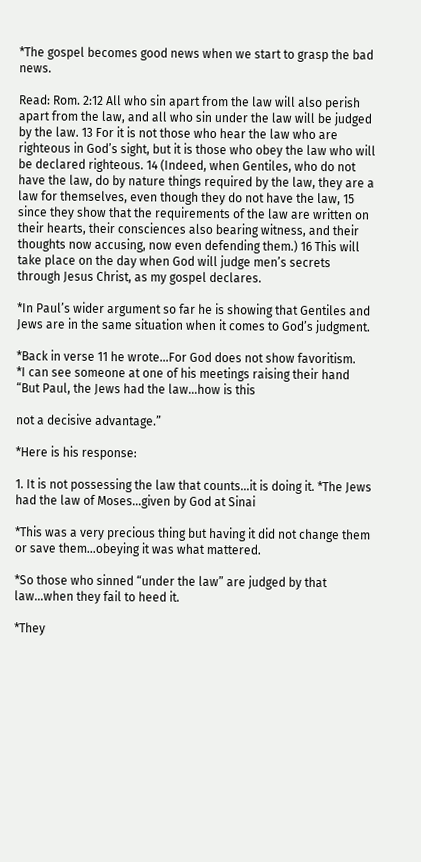*The gospel becomes good news when we start to grasp the bad news.

Read: Rom. 2:12 All who sin apart from the law will also perish apart from the law, and all who sin under the law will be judged by the law. 13 For it is not those who hear the law who are righteous in God’s sight, but it is those who obey the law who will be declared righteous. 14 (Indeed, when Gentiles, who do not have the law, do by nature things required by the law, they are a law for themselves, even though they do not have the law, 15 since they show that the requirements of the law are written on their hearts, their consciences also bearing witness, and their thoughts now accusing, now even defending them.) 16 This will take place on the day when God will judge men’s secrets through Jesus Christ, as my gospel declares.

*In Paul’s wider argument so far he is showing that Gentiles and Jews are in the same situation when it comes to God’s judgment.

*Back in verse 11 he wrote…For God does not show favoritism.
*I can see someone at one of his meetings raising their hand “But Paul, the Jews had the law…how is this

not a decisive advantage.”

*Here is his response:

1. It is not possessing the law that counts…it is doing it. *The Jews had the law of Moses…given by God at Sinai

*This was a very precious thing but having it did not change them or save them…obeying it was what mattered.

*So those who sinned “under the law” are judged by that law…when they fail to heed it.

*They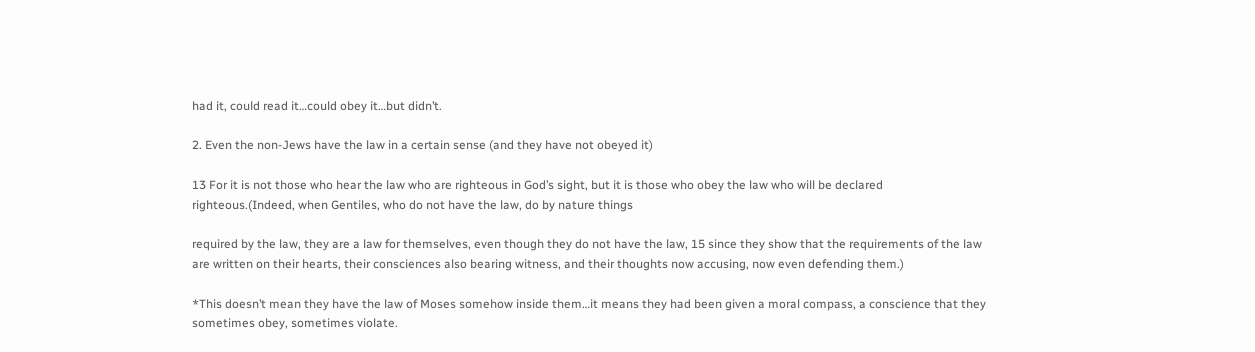had it, could read it…could obey it…but didn’t.

2. Even the non-Jews have the law in a certain sense (and they have not obeyed it)

13 For it is not those who hear the law who are righteous in God’s sight, but it is those who obey the law who will be declared righteous.(Indeed, when Gentiles, who do not have the law, do by nature things

required by the law, they are a law for themselves, even though they do not have the law, 15 since they show that the requirements of the law are written on their hearts, their consciences also bearing witness, and their thoughts now accusing, now even defending them.)

*This doesn’t mean they have the law of Moses somehow inside them…it means they had been given a moral compass, a conscience that they sometimes obey, sometimes violate.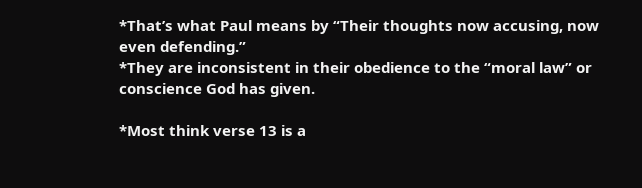*That’s what Paul means by “Their thoughts now accusing, now even defending.”
*They are inconsistent in their obedience to the “moral law” or conscience God has given.

*Most think verse 13 is a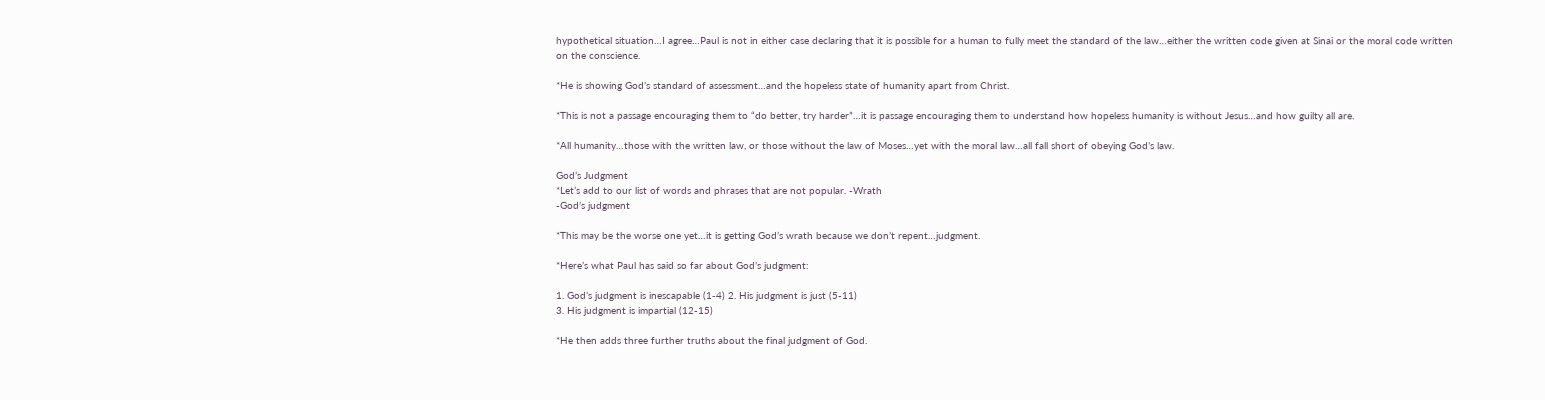hypothetical situation…I agree…Paul is not in either case declaring that it is possible for a human to fully meet the standard of the law…either the written code given at Sinai or the moral code written on the conscience.

*He is showing God’s standard of assessment…and the hopeless state of humanity apart from Christ.

*This is not a passage encouraging them to “do better, try harder”…it is passage encouraging them to understand how hopeless humanity is without Jesus…and how guilty all are.

*All humanity…those with the written law, or those without the law of Moses…yet with the moral law…all fall short of obeying God’s law.

God’s Judgment
*Let’s add to our list of words and phrases that are not popular. -Wrath
-God’s judgment

*This may be the worse one yet…it is getting God’s wrath because we don’t repent…judgment.

*Here’s what Paul has said so far about God’s judgment:

1. God’s judgment is inescapable (1-4) 2. His judgment is just (5-11)
3. His judgment is impartial (12-15)

*He then adds three further truths about the final judgment of God.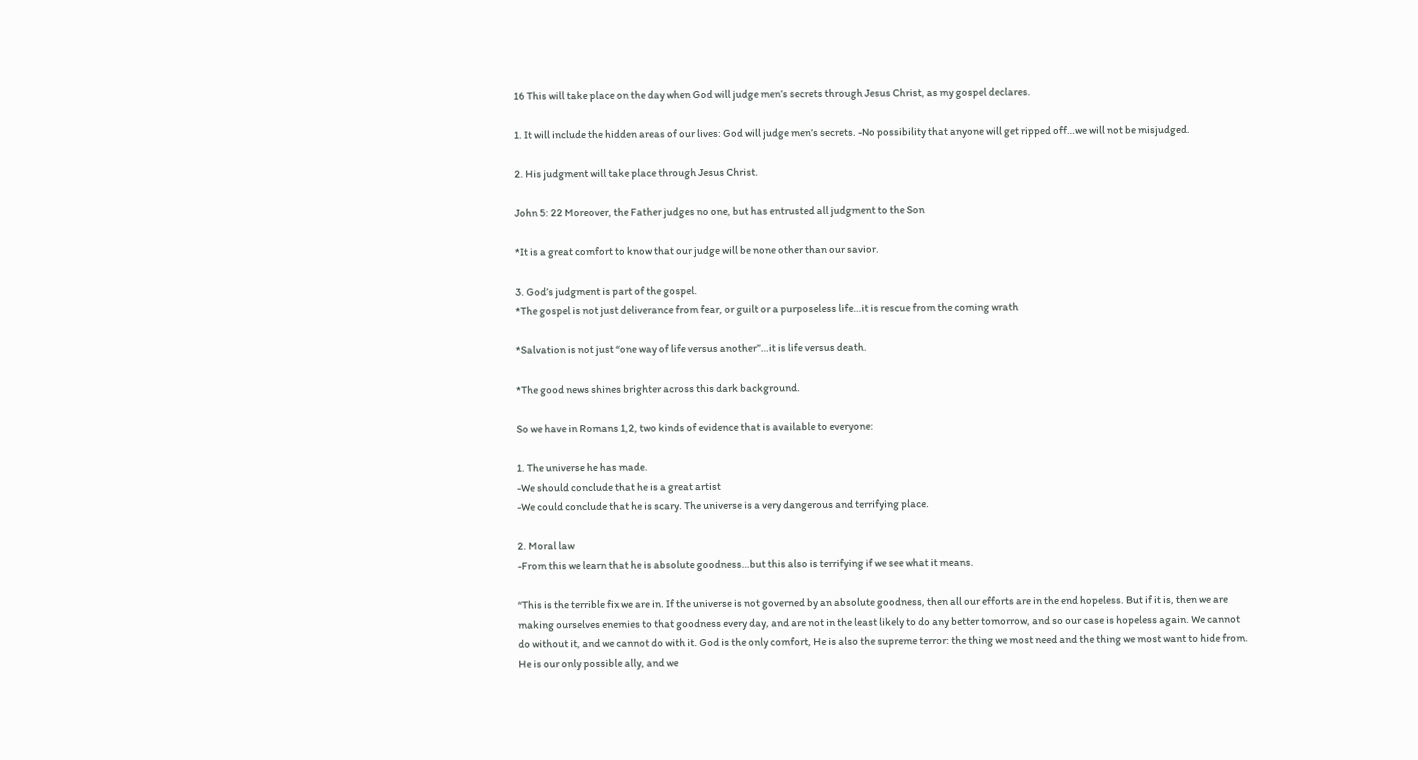16 This will take place on the day when God will judge men’s secrets through Jesus Christ, as my gospel declares.

1. It will include the hidden areas of our lives: God will judge men’s secrets. -No possibility that anyone will get ripped off…we will not be misjudged.

2. His judgment will take place through Jesus Christ.

John 5: 22 Moreover, the Father judges no one, but has entrusted all judgment to the Son

*It is a great comfort to know that our judge will be none other than our savior.

3. God’s judgment is part of the gospel.
*The gospel is not just deliverance from fear, or guilt or a purposeless life…it is rescue from the coming wrath

*Salvation is not just “one way of life versus another”…it is life versus death.

*The good news shines brighter across this dark background.

So we have in Romans 1,2, two kinds of evidence that is available to everyone:

1. The universe he has made.
-We should conclude that he is a great artist
-We could conclude that he is scary. The universe is a very dangerous and terrifying place.

2. Moral law
-From this we learn that he is absolute goodness…but this also is terrifying if we see what it means.

“This is the terrible fix we are in. If the universe is not governed by an absolute goodness, then all our efforts are in the end hopeless. But if it is, then we are making ourselves enemies to that goodness every day, and are not in the least likely to do any better tomorrow, and so our case is hopeless again. We cannot do without it, and we cannot do with it. God is the only comfort, He is also the supreme terror: the thing we most need and the thing we most want to hide from. He is our only possible ally, and we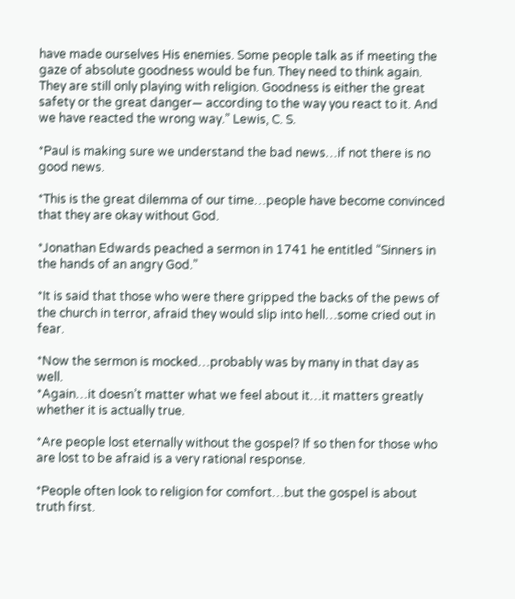have made ourselves His enemies. Some people talk as if meeting the gaze of absolute goodness would be fun. They need to think again. They are still only playing with religion. Goodness is either the great safety or the great danger— according to the way you react to it. And we have reacted the wrong way.” Lewis, C. S.

*Paul is making sure we understand the bad news…if not there is no good news.

*This is the great dilemma of our time…people have become convinced that they are okay without God.

*Jonathan Edwards peached a sermon in 1741 he entitled “Sinners in the hands of an angry God.”

*It is said that those who were there gripped the backs of the pews of the church in terror, afraid they would slip into hell…some cried out in fear.

*Now the sermon is mocked…probably was by many in that day as well.
*Again…it doesn’t matter what we feel about it…it matters greatly whether it is actually true.

*Are people lost eternally without the gospel? If so then for those who are lost to be afraid is a very rational response.

*People often look to religion for comfort…but the gospel is about truth first.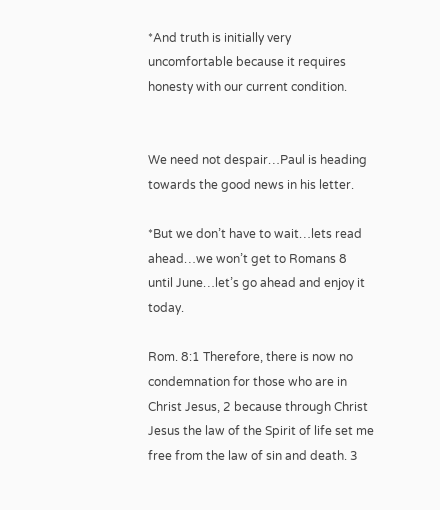*And truth is initially very uncomfortable because it requires honesty with our current condition.


We need not despair…Paul is heading towards the good news in his letter.

*But we don’t have to wait…lets read ahead…we won’t get to Romans 8 until June…let’s go ahead and enjoy it today.

Rom. 8:1 Therefore, there is now no condemnation for those who are in Christ Jesus, 2 because through Christ Jesus the law of the Spirit of life set me free from the law of sin and death. 3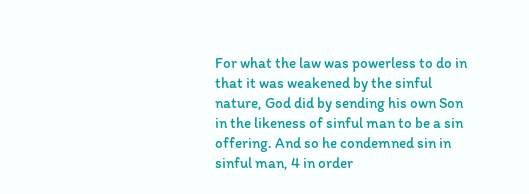For what the law was powerless to do in that it was weakened by the sinful nature, God did by sending his own Son in the likeness of sinful man to be a sin offering. And so he condemned sin in sinful man, 4 in order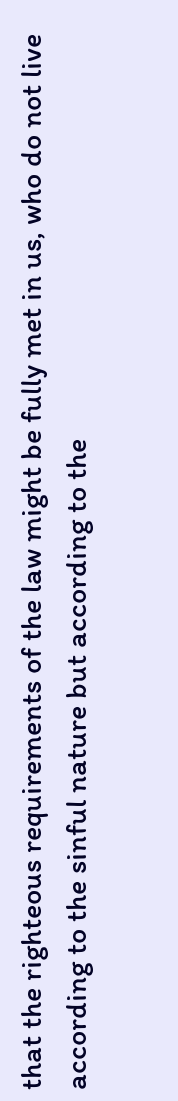that the righteous requirements of the law might be fully met in us, who do not live according to the sinful nature but according to the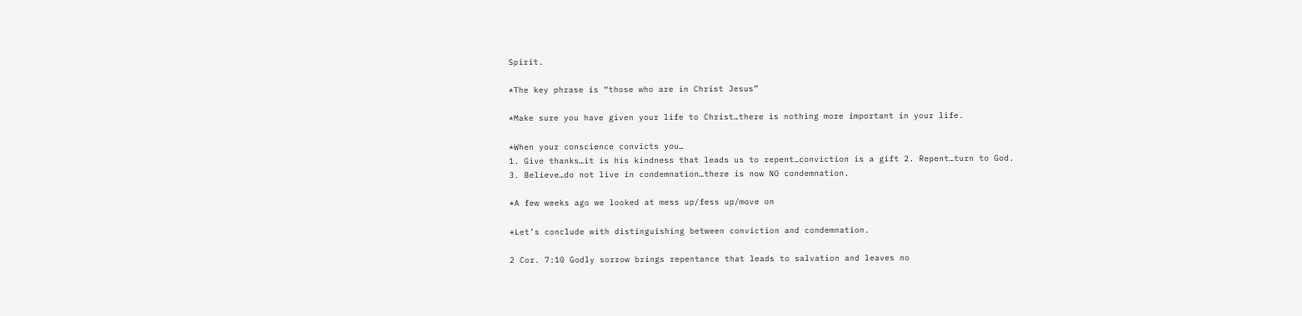Spirit.

*The key phrase is “those who are in Christ Jesus”

*Make sure you have given your life to Christ…there is nothing more important in your life.

*When your conscience convicts you…
1. Give thanks…it is his kindness that leads us to repent…conviction is a gift 2. Repent…turn to God.
3. Believe…do not live in condemnation…there is now NO condemnation.

*A few weeks ago we looked at mess up/fess up/move on

*Let’s conclude with distinguishing between conviction and condemnation.

2 Cor. 7:10 Godly sorrow brings repentance that leads to salvation and leaves no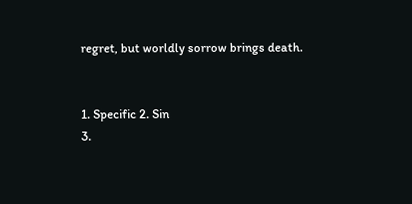regret, but worldly sorrow brings death.


1. Specific 2. Sin
3.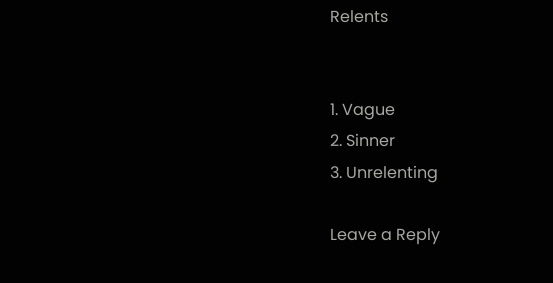Relents


1. Vague
2. Sinner
3. Unrelenting

Leave a Reply